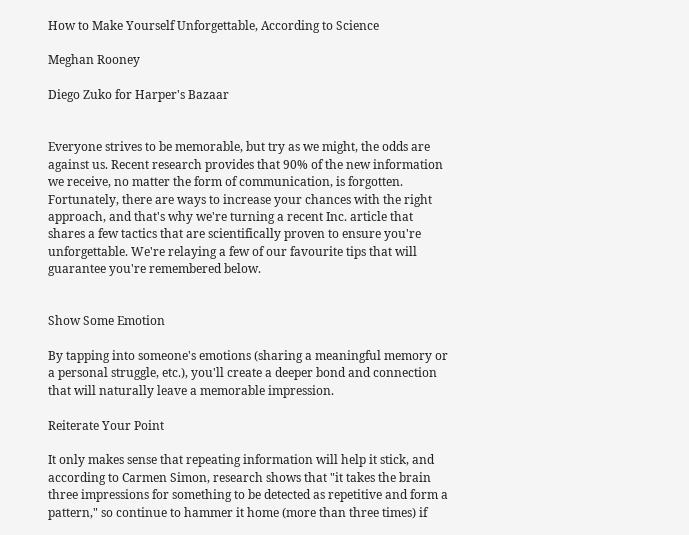How to Make Yourself Unforgettable, According to Science

Meghan Rooney

Diego Zuko for Harper's Bazaar


Everyone strives to be memorable, but try as we might, the odds are against us. Recent research provides that 90% of the new information we receive, no matter the form of communication, is forgotten. Fortunately, there are ways to increase your chances with the right approach, and that's why we're turning a recent Inc. article that shares a few tactics that are scientifically proven to ensure you're unforgettable. We're relaying a few of our favourite tips that will guarantee you're remembered below.


Show Some Emotion

By tapping into someone's emotions (sharing a meaningful memory or a personal struggle, etc.), you'll create a deeper bond and connection that will naturally leave a memorable impression.

Reiterate Your Point

It only makes sense that repeating information will help it stick, and according to Carmen Simon, research shows that "it takes the brain three impressions for something to be detected as repetitive and form a pattern," so continue to hammer it home (more than three times) if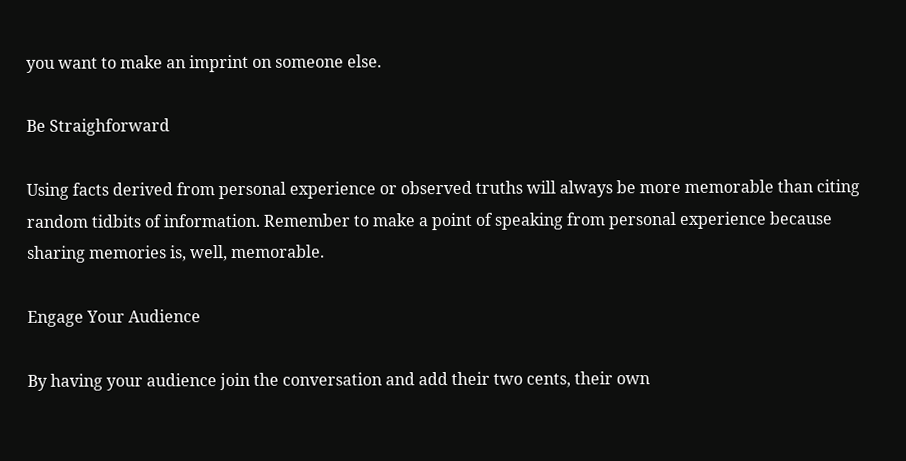you want to make an imprint on someone else.

Be Straighforward

Using facts derived from personal experience or observed truths will always be more memorable than citing random tidbits of information. Remember to make a point of speaking from personal experience because sharing memories is, well, memorable.

Engage Your Audience

By having your audience join the conversation and add their two cents, their own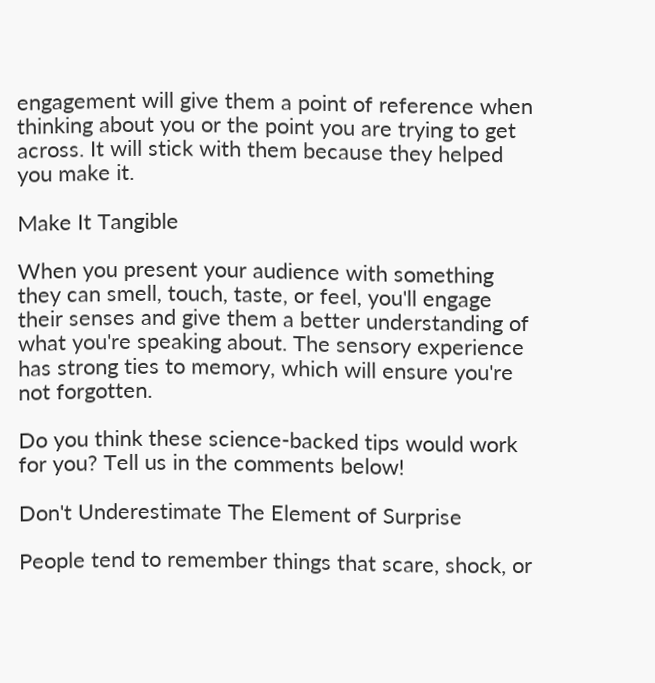engagement will give them a point of reference when thinking about you or the point you are trying to get across. It will stick with them because they helped you make it.

Make It Tangible

When you present your audience with something they can smell, touch, taste, or feel, you'll engage their senses and give them a better understanding of what you're speaking about. The sensory experience has strong ties to memory, which will ensure you're not forgotten.

Do you think these science-backed tips would work for you? Tell us in the comments below!

Don't Underestimate The Element of Surprise

People tend to remember things that scare, shock, or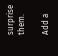surprise them.

Add a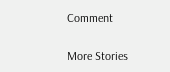Comment

More Stories